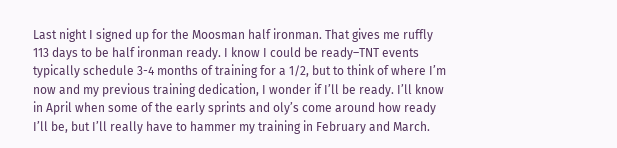Last night I signed up for the Moosman half ironman. That gives me ruffly 113 days to be half ironman ready. I know I could be ready–TNT events typically schedule 3-4 months of training for a 1/2, but to think of where I’m now and my previous training dedication, I wonder if I’ll be ready. I’ll know in April when some of the early sprints and oly’s come around how ready I’ll be, but I’ll really have to hammer my training in February and March.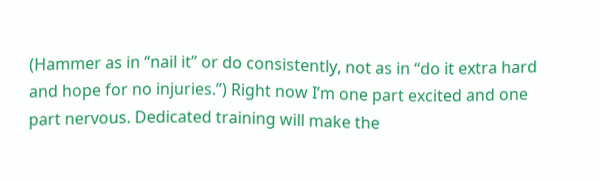(Hammer as in “nail it” or do consistently, not as in “do it extra hard and hope for no injuries.”) Right now I’m one part excited and one part nervous. Dedicated training will make the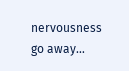nervousness go away…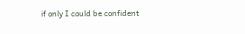if only I could be confident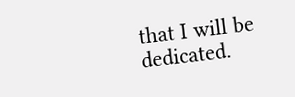that I will be dedicated.